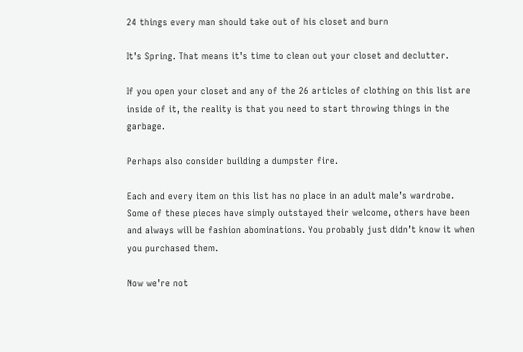24 things every man should take out of his closet and burn

It’s Spring. That means it’s time to clean out your closet and declutter.

If you open your closet and any of the 26 articles of clothing on this list are inside of it, the reality is that you need to start throwing things in the garbage.

Perhaps also consider building a dumpster fire.

Each and every item on this list has no place in an adult male’s wardrobe. Some of these pieces have simply outstayed their welcome, others have been and always will be fashion abominations. You probably just didn’t know it when you purchased them.

Now we’re not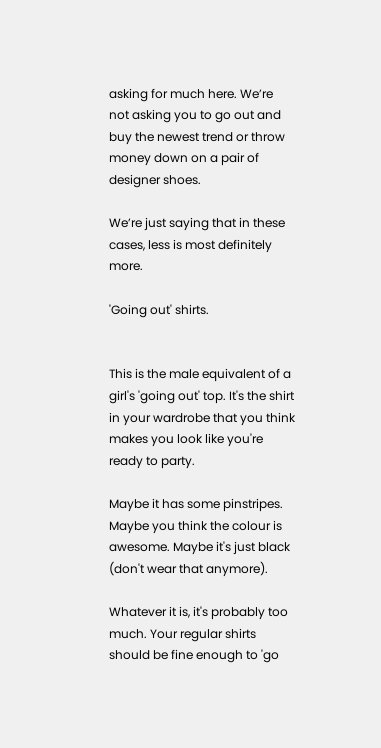asking for much here. We’re not asking you to go out and buy the newest trend or throw money down on a pair of designer shoes.

We’re just saying that in these cases, less is most definitely more.

'Going out' shirts.


This is the male equivalent of a girl's 'going out' top. It's the shirt in your wardrobe that you think makes you look like you're ready to party.

Maybe it has some pinstripes. Maybe you think the colour is awesome. Maybe it's just black (don't wear that anymore).

Whatever it is, it's probably too much. Your regular shirts should be fine enough to 'go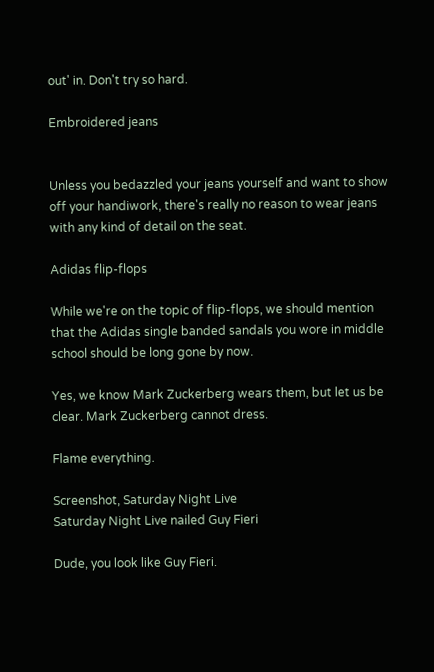out' in. Don't try so hard.

Embroidered jeans


Unless you bedazzled your jeans yourself and want to show off your handiwork, there's really no reason to wear jeans with any kind of detail on the seat.

Adidas flip-flops

While we're on the topic of flip-flops, we should mention that the Adidas single banded sandals you wore in middle school should be long gone by now.

Yes, we know Mark Zuckerberg wears them, but let us be clear. Mark Zuckerberg cannot dress.

Flame everything.

Screenshot, Saturday Night Live
Saturday Night Live nailed Guy Fieri

Dude, you look like Guy Fieri.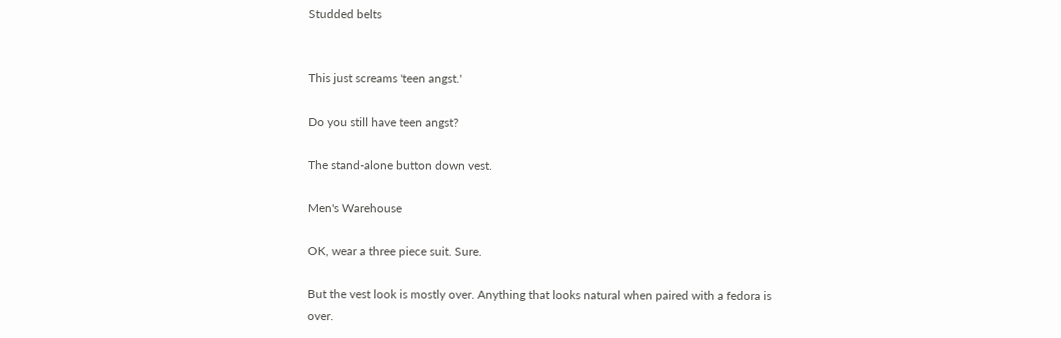Studded belts


This just screams 'teen angst.'

Do you still have teen angst?

The stand-alone button down vest.

Men's Warehouse

OK, wear a three piece suit. Sure.

But the vest look is mostly over. Anything that looks natural when paired with a fedora is over.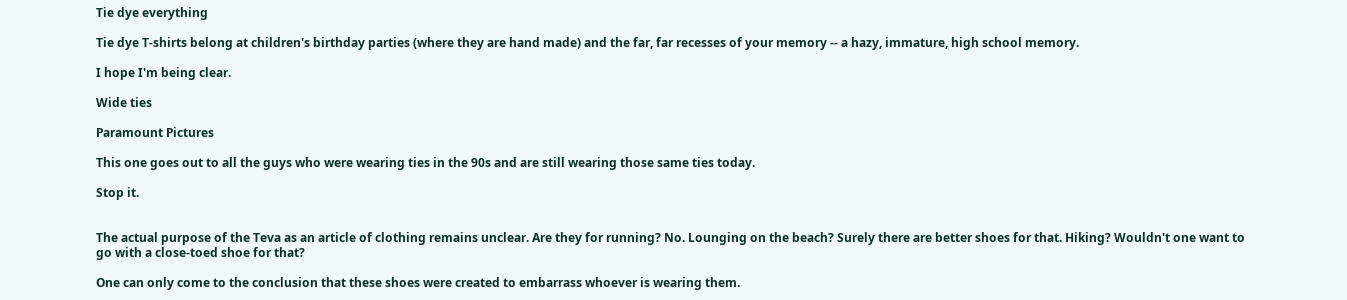Tie dye everything

Tie dye T-shirts belong at children's birthday parties (where they are hand made) and the far, far recesses of your memory -- a hazy, immature, high school memory.

I hope I'm being clear.

Wide ties

Paramount Pictures

This one goes out to all the guys who were wearing ties in the 90s and are still wearing those same ties today.

Stop it.


The actual purpose of the Teva as an article of clothing remains unclear. Are they for running? No. Lounging on the beach? Surely there are better shoes for that. Hiking? Wouldn't one want to go with a close-toed shoe for that?

One can only come to the conclusion that these shoes were created to embarrass whoever is wearing them.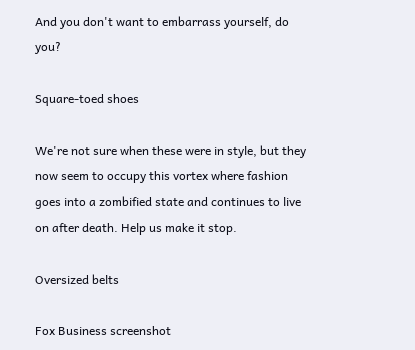And you don't want to embarrass yourself, do you?

Square-toed shoes

We're not sure when these were in style, but they now seem to occupy this vortex where fashion goes into a zombified state and continues to live on after death. Help us make it stop.

Oversized belts

Fox Business screenshot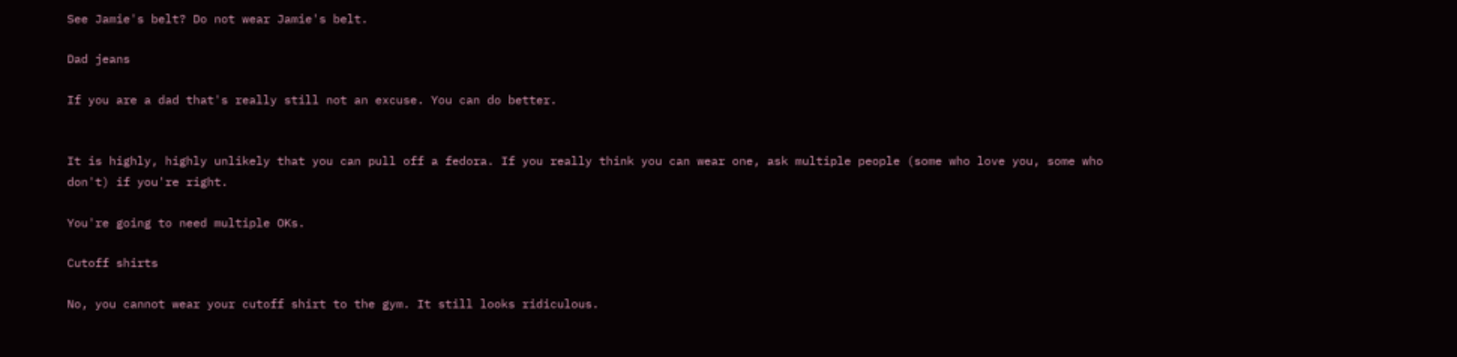See Jamie's belt? Do not wear Jamie's belt.

Dad jeans

If you are a dad that's really still not an excuse. You can do better.


It is highly, highly unlikely that you can pull off a fedora. If you really think you can wear one, ask multiple people (some who love you, some who don't) if you're right.

You're going to need multiple OKs.

Cutoff shirts

No, you cannot wear your cutoff shirt to the gym. It still looks ridiculous.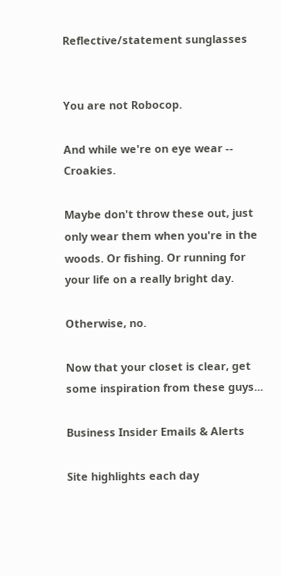Reflective/statement sunglasses


You are not Robocop.

And while we're on eye wear -- Croakies.

Maybe don't throw these out, just only wear them when you're in the woods. Or fishing. Or running for your life on a really bright day.

Otherwise, no.

Now that your closet is clear, get some inspiration from these guys...

Business Insider Emails & Alerts

Site highlights each day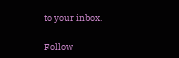to your inbox.

Follow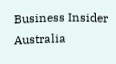Business Insider Australia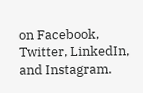on Facebook, Twitter, LinkedIn, and Instagram.